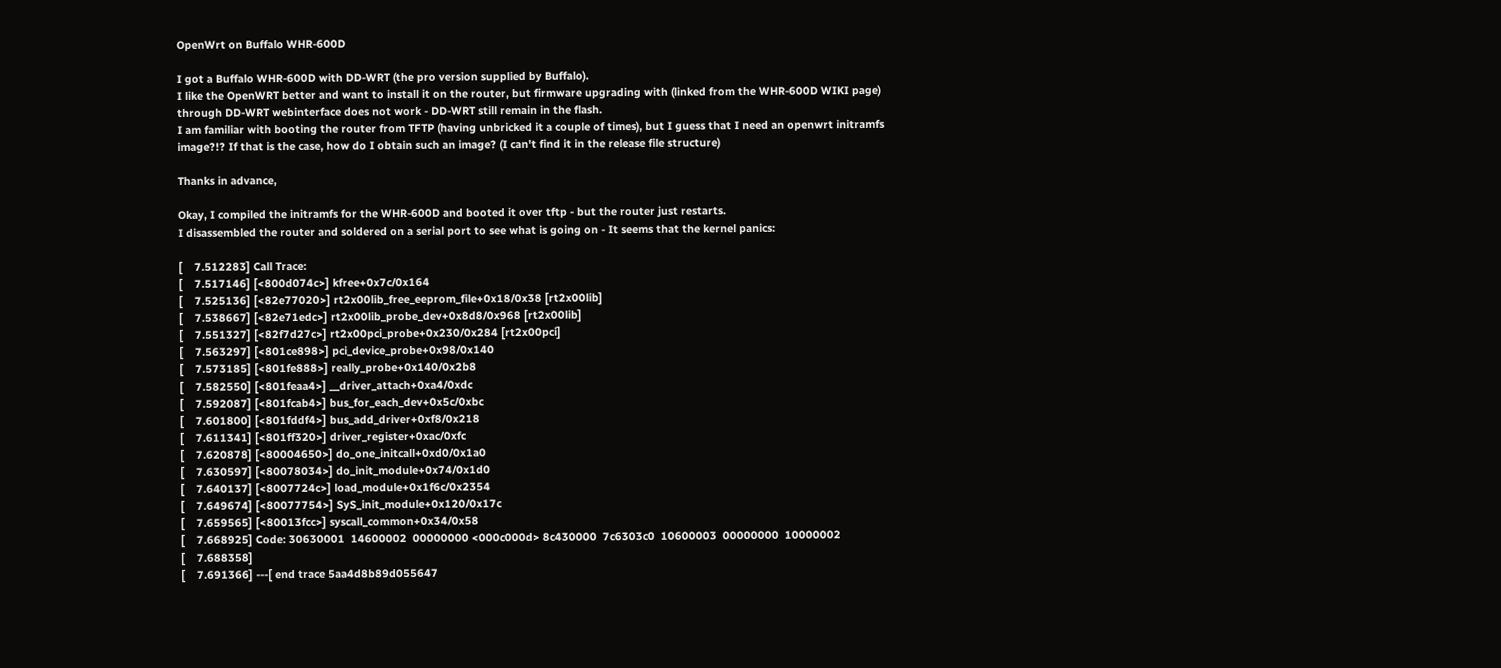OpenWrt on Buffalo WHR-600D

I got a Buffalo WHR-600D with DD-WRT (the pro version supplied by Buffalo).
I like the OpenWRT better and want to install it on the router, but firmware upgrading with (linked from the WHR-600D WIKI page) through DD-WRT webinterface does not work - DD-WRT still remain in the flash.
I am familiar with booting the router from TFTP (having unbricked it a couple of times), but I guess that I need an openwrt initramfs image?!? If that is the case, how do I obtain such an image? (I can't find it in the release file structure)

Thanks in advance,

Okay, I compiled the initramfs for the WHR-600D and booted it over tftp - but the router just restarts.
I disassembled the router and soldered on a serial port to see what is going on - It seems that the kernel panics:

[    7.512283] Call Trace:
[    7.517146] [<800d074c>] kfree+0x7c/0x164
[    7.525136] [<82e77020>] rt2x00lib_free_eeprom_file+0x18/0x38 [rt2x00lib]
[    7.538667] [<82e71edc>] rt2x00lib_probe_dev+0x8d8/0x968 [rt2x00lib]
[    7.551327] [<82f7d27c>] rt2x00pci_probe+0x230/0x284 [rt2x00pci]
[    7.563297] [<801ce898>] pci_device_probe+0x98/0x140
[    7.573185] [<801fe888>] really_probe+0x140/0x2b8
[    7.582550] [<801feaa4>] __driver_attach+0xa4/0xdc
[    7.592087] [<801fcab4>] bus_for_each_dev+0x5c/0xbc
[    7.601800] [<801fddf4>] bus_add_driver+0xf8/0x218
[    7.611341] [<801ff320>] driver_register+0xac/0xfc
[    7.620878] [<80004650>] do_one_initcall+0xd0/0x1a0
[    7.630597] [<80078034>] do_init_module+0x74/0x1d0
[    7.640137] [<8007724c>] load_module+0x1f6c/0x2354
[    7.649674] [<80077754>] SyS_init_module+0x120/0x17c
[    7.659565] [<80013fcc>] syscall_common+0x34/0x58
[    7.668925] Code: 30630001  14600002  00000000 <000c000d> 8c430000  7c6303c0  10600003  00000000  10000002
[    7.688358]
[    7.691366] ---[ end trace 5aa4d8b89d055647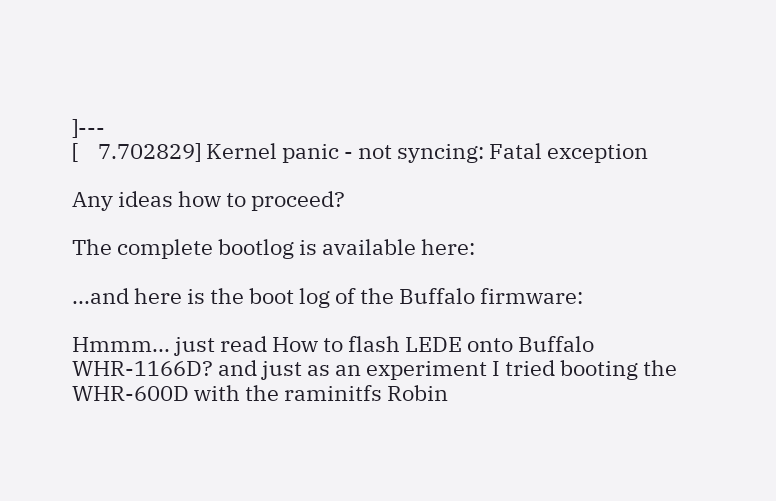]---
[    7.702829] Kernel panic - not syncing: Fatal exception

Any ideas how to proceed?

The complete bootlog is available here:

...and here is the boot log of the Buffalo firmware:

Hmmm... just read How to flash LEDE onto Buffalo WHR-1166D? and just as an experiment I tried booting the WHR-600D with the raminitfs Robin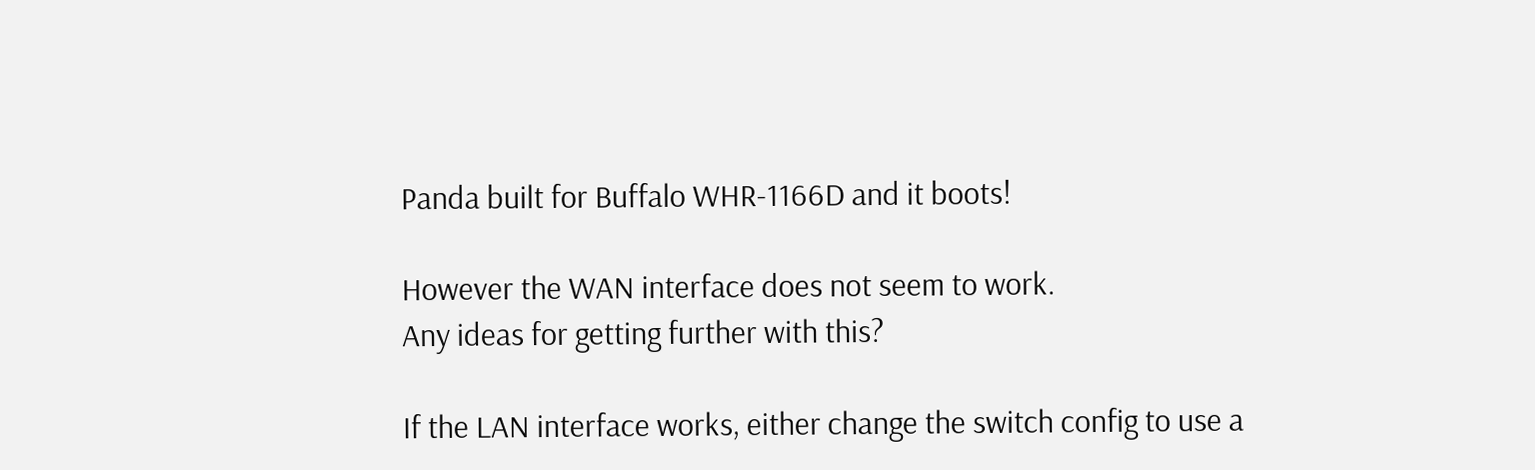Panda built for Buffalo WHR-1166D and it boots!

However the WAN interface does not seem to work.
Any ideas for getting further with this?

If the LAN interface works, either change the switch config to use a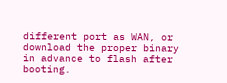different port as WAN, or download the proper binary in advance to flash after booting.